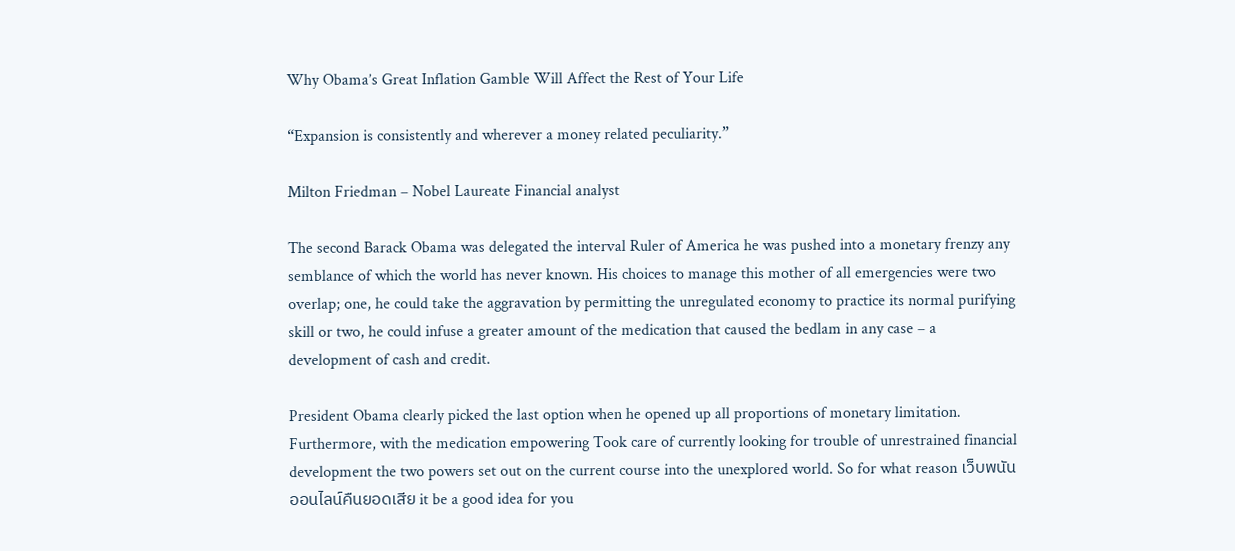Why Obama’s Great Inflation Gamble Will Affect the Rest of Your Life

“Expansion is consistently and wherever a money related peculiarity.”

Milton Friedman – Nobel Laureate Financial analyst

The second Barack Obama was delegated the interval Ruler of America he was pushed into a monetary frenzy any semblance of which the world has never known. His choices to manage this mother of all emergencies were two overlap; one, he could take the aggravation by permitting the unregulated economy to practice its normal purifying skill or two, he could infuse a greater amount of the medication that caused the bedlam in any case – a development of cash and credit.

President Obama clearly picked the last option when he opened up all proportions of monetary limitation. Furthermore, with the medication empowering Took care of currently looking for trouble of unrestrained financial development the two powers set out on the current course into the unexplored world. So for what reason เว็บพนันออนไลน์คืนยอดเสีย it be a good idea for you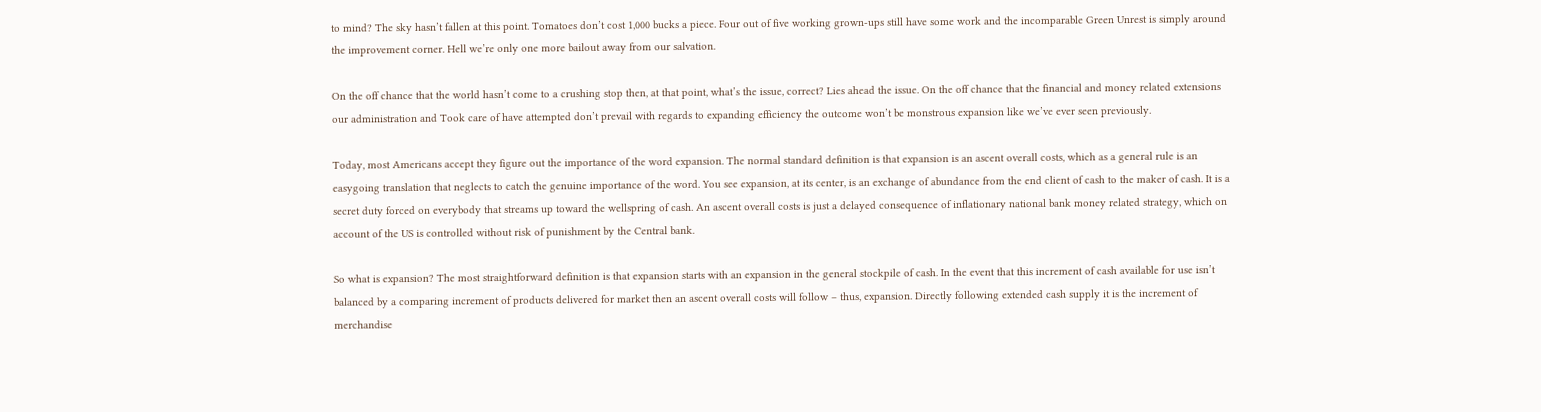to mind? The sky hasn’t fallen at this point. Tomatoes don’t cost 1,000 bucks a piece. Four out of five working grown-ups still have some work and the incomparable Green Unrest is simply around the improvement corner. Hell we’re only one more bailout away from our salvation.

On the off chance that the world hasn’t come to a crushing stop then, at that point, what’s the issue, correct? Lies ahead the issue. On the off chance that the financial and money related extensions our administration and Took care of have attempted don’t prevail with regards to expanding efficiency the outcome won’t be monstrous expansion like we’ve ever seen previously.

Today, most Americans accept they figure out the importance of the word expansion. The normal standard definition is that expansion is an ascent overall costs, which as a general rule is an easygoing translation that neglects to catch the genuine importance of the word. You see expansion, at its center, is an exchange of abundance from the end client of cash to the maker of cash. It is a secret duty forced on everybody that streams up toward the wellspring of cash. An ascent overall costs is just a delayed consequence of inflationary national bank money related strategy, which on account of the US is controlled without risk of punishment by the Central bank.

So what is expansion? The most straightforward definition is that expansion starts with an expansion in the general stockpile of cash. In the event that this increment of cash available for use isn’t balanced by a comparing increment of products delivered for market then an ascent overall costs will follow – thus, expansion. Directly following extended cash supply it is the increment of merchandise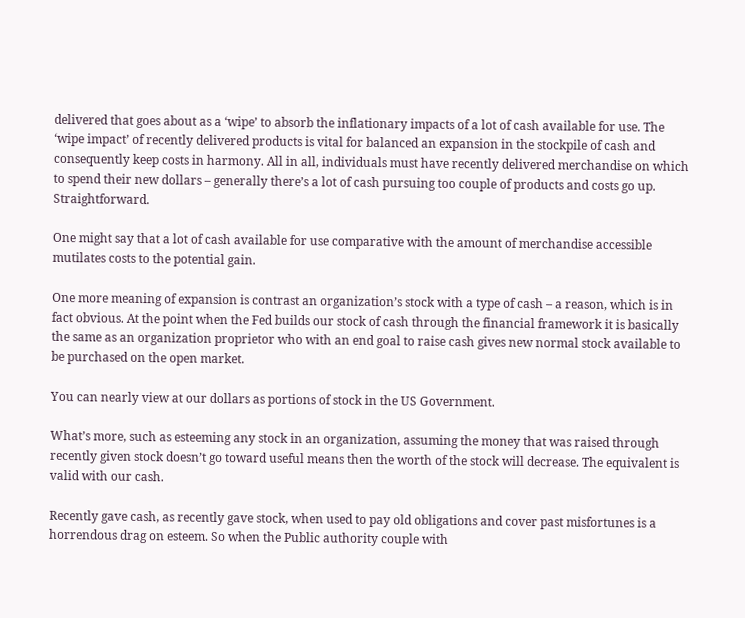delivered that goes about as a ‘wipe’ to absorb the inflationary impacts of a lot of cash available for use. The ‘wipe impact’ of recently delivered products is vital for balanced an expansion in the stockpile of cash and consequently keep costs in harmony. All in all, individuals must have recently delivered merchandise on which to spend their new dollars – generally there’s a lot of cash pursuing too couple of products and costs go up. Straightforward.

One might say that a lot of cash available for use comparative with the amount of merchandise accessible mutilates costs to the potential gain.

One more meaning of expansion is contrast an organization’s stock with a type of cash – a reason, which is in fact obvious. At the point when the Fed builds our stock of cash through the financial framework it is basically the same as an organization proprietor who with an end goal to raise cash gives new normal stock available to be purchased on the open market.

You can nearly view at our dollars as portions of stock in the US Government.

What’s more, such as esteeming any stock in an organization, assuming the money that was raised through recently given stock doesn’t go toward useful means then the worth of the stock will decrease. The equivalent is valid with our cash.

Recently gave cash, as recently gave stock, when used to pay old obligations and cover past misfortunes is a horrendous drag on esteem. So when the Public authority couple with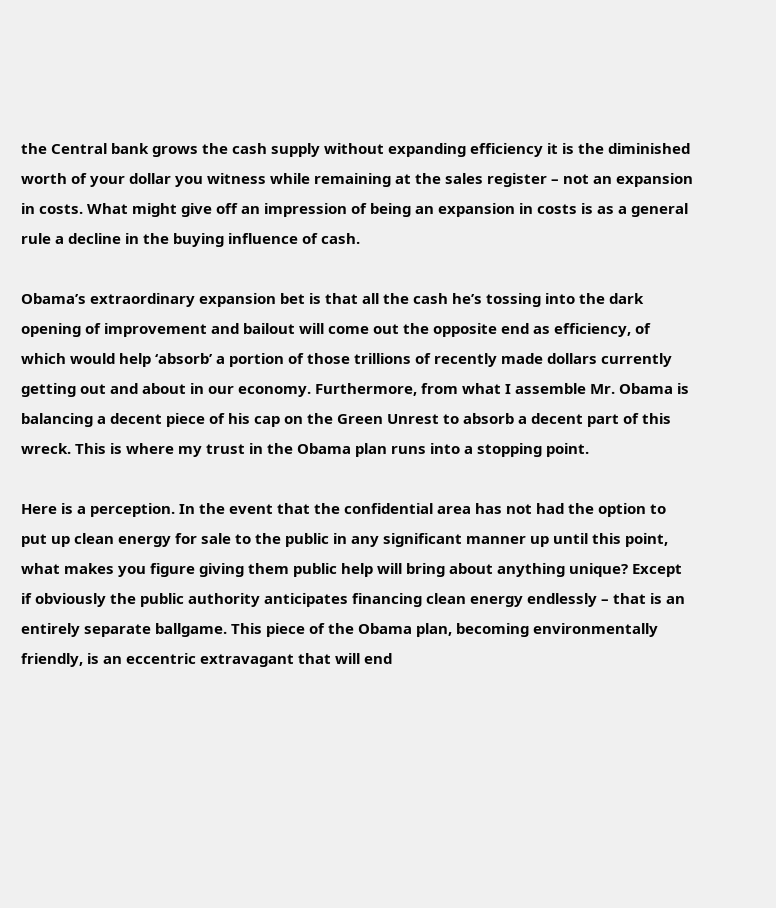the Central bank grows the cash supply without expanding efficiency it is the diminished worth of your dollar you witness while remaining at the sales register – not an expansion in costs. What might give off an impression of being an expansion in costs is as a general rule a decline in the buying influence of cash.

Obama’s extraordinary expansion bet is that all the cash he’s tossing into the dark opening of improvement and bailout will come out the opposite end as efficiency, of which would help ‘absorb’ a portion of those trillions of recently made dollars currently getting out and about in our economy. Furthermore, from what I assemble Mr. Obama is balancing a decent piece of his cap on the Green Unrest to absorb a decent part of this wreck. This is where my trust in the Obama plan runs into a stopping point.

Here is a perception. In the event that the confidential area has not had the option to put up clean energy for sale to the public in any significant manner up until this point, what makes you figure giving them public help will bring about anything unique? Except if obviously the public authority anticipates financing clean energy endlessly – that is an entirely separate ballgame. This piece of the Obama plan, becoming environmentally friendly, is an eccentric extravagant that will end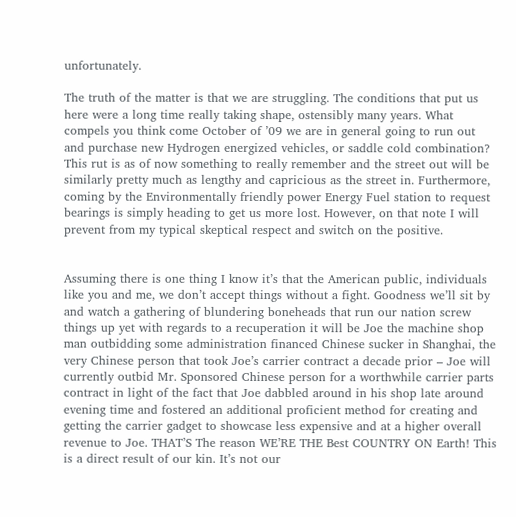unfortunately.

The truth of the matter is that we are struggling. The conditions that put us here were a long time really taking shape, ostensibly many years. What compels you think come October of ’09 we are in general going to run out and purchase new Hydrogen energized vehicles, or saddle cold combination? This rut is as of now something to really remember and the street out will be similarly pretty much as lengthy and capricious as the street in. Furthermore, coming by the Environmentally friendly power Energy Fuel station to request bearings is simply heading to get us more lost. However, on that note I will prevent from my typical skeptical respect and switch on the positive.


Assuming there is one thing I know it’s that the American public, individuals like you and me, we don’t accept things without a fight. Goodness we’ll sit by and watch a gathering of blundering boneheads that run our nation screw things up yet with regards to a recuperation it will be Joe the machine shop man outbidding some administration financed Chinese sucker in Shanghai, the very Chinese person that took Joe’s carrier contract a decade prior – Joe will currently outbid Mr. Sponsored Chinese person for a worthwhile carrier parts contract in light of the fact that Joe dabbled around in his shop late around evening time and fostered an additional proficient method for creating and getting the carrier gadget to showcase less expensive and at a higher overall revenue to Joe. THAT’S The reason WE’RE THE Best COUNTRY ON Earth! This is a direct result of our kin. It’s not our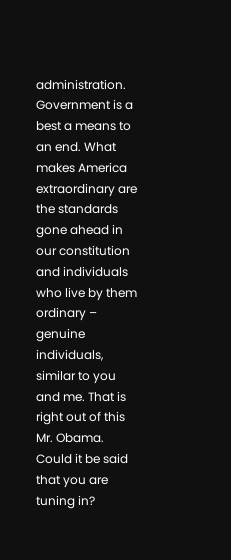administration. Government is a best a means to an end. What makes America extraordinary are the standards gone ahead in our constitution and individuals who live by them ordinary – genuine individuals, similar to you and me. That is right out of this Mr. Obama. Could it be said that you are tuning in?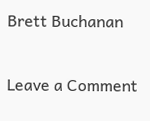Brett Buchanan

Leave a Comment